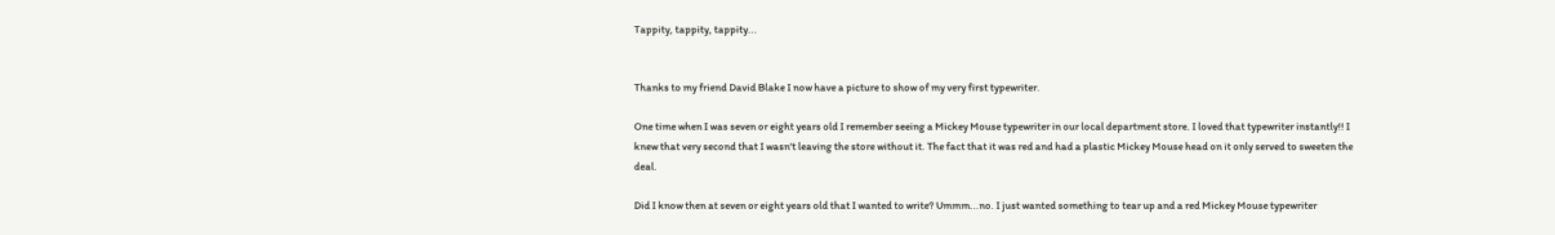Tappity, tappity, tappity...


Thanks to my friend David Blake I now have a picture to show of my very first typewriter.

One time when I was seven or eight years old I remember seeing a Mickey Mouse typewriter in our local department store. I loved that typewriter instantly!! I knew that very second that I wasn't leaving the store without it. The fact that it was red and had a plastic Mickey Mouse head on it only served to sweeten the deal.

Did I know then at seven or eight years old that I wanted to write? Ummm...no. I just wanted something to tear up and a red Mickey Mouse typewriter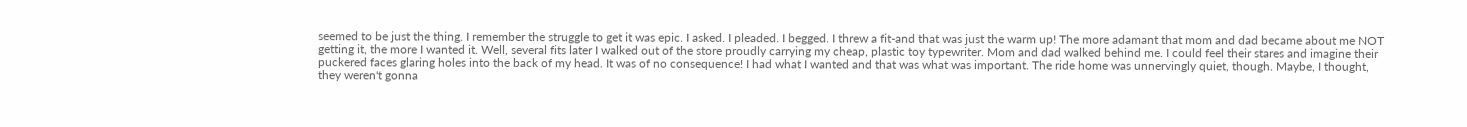seemed to be just the thing. I remember the struggle to get it was epic. I asked. I pleaded. I begged. I threw a fit-and that was just the warm up! The more adamant that mom and dad became about me NOT getting it, the more I wanted it. Well, several fits later I walked out of the store proudly carrying my cheap, plastic toy typewriter. Mom and dad walked behind me. I could feel their stares and imagine their puckered faces glaring holes into the back of my head. It was of no consequence! I had what I wanted and that was what was important. The ride home was unnervingly quiet, though. Maybe, I thought, they weren't gonna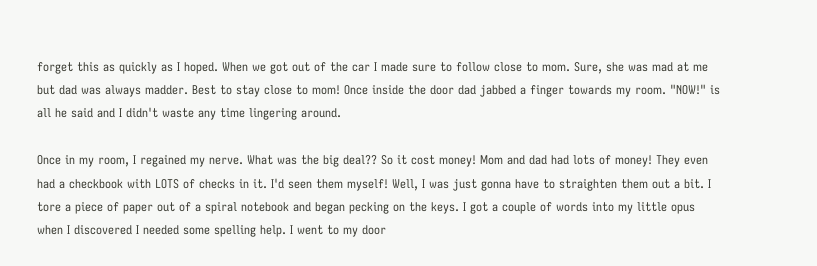forget this as quickly as I hoped. When we got out of the car I made sure to follow close to mom. Sure, she was mad at me but dad was always madder. Best to stay close to mom! Once inside the door dad jabbed a finger towards my room. "NOW!" is all he said and I didn't waste any time lingering around.

Once in my room, I regained my nerve. What was the big deal?? So it cost money! Mom and dad had lots of money! They even had a checkbook with LOTS of checks in it. I'd seen them myself! Well, I was just gonna have to straighten them out a bit. I tore a piece of paper out of a spiral notebook and began pecking on the keys. I got a couple of words into my little opus when I discovered I needed some spelling help. I went to my door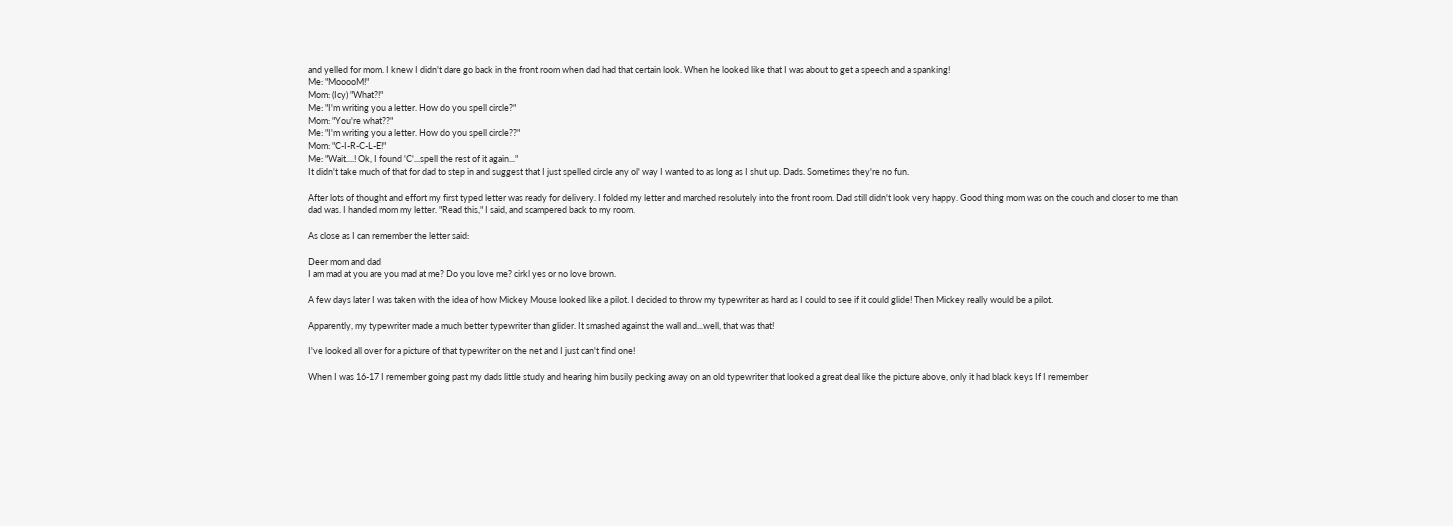and yelled for mom. I knew I didn't dare go back in the front room when dad had that certain look. When he looked like that I was about to get a speech and a spanking!
Me: "MooooM!"
Mom: (Icy) "What?!"
Me: "I'm writing you a letter. How do you spell circle?"
Mom: "You're what??"
Me: "I'm writing you a letter. How do you spell circle??"
Mom: "C-I-R-C-L-E!"
Me: "Wait....! Ok, I found 'C'...spell the rest of it again..."
It didn't take much of that for dad to step in and suggest that I just spelled circle any ol' way I wanted to as long as I shut up. Dads. Sometimes they're no fun.

After lots of thought and effort my first typed letter was ready for delivery. I folded my letter and marched resolutely into the front room. Dad still didn't look very happy. Good thing mom was on the couch and closer to me than dad was. I handed mom my letter. "Read this," I said, and scampered back to my room.

As close as I can remember the letter said:

Deer mom and dad
I am mad at you are you mad at me? Do you love me? cirkl yes or no love brown.

A few days later I was taken with the idea of how Mickey Mouse looked like a pilot. I decided to throw my typewriter as hard as I could to see if it could glide! Then Mickey really would be a pilot.

Apparently, my typewriter made a much better typewriter than glider. It smashed against the wall and...well, that was that!

I've looked all over for a picture of that typewriter on the net and I just can't find one!

When I was 16-17 I remember going past my dads little study and hearing him busily pecking away on an old typewriter that looked a great deal like the picture above, only it had black keys If I remember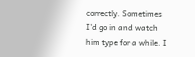correctly. Sometimes I'd go in and watch him type for a while. I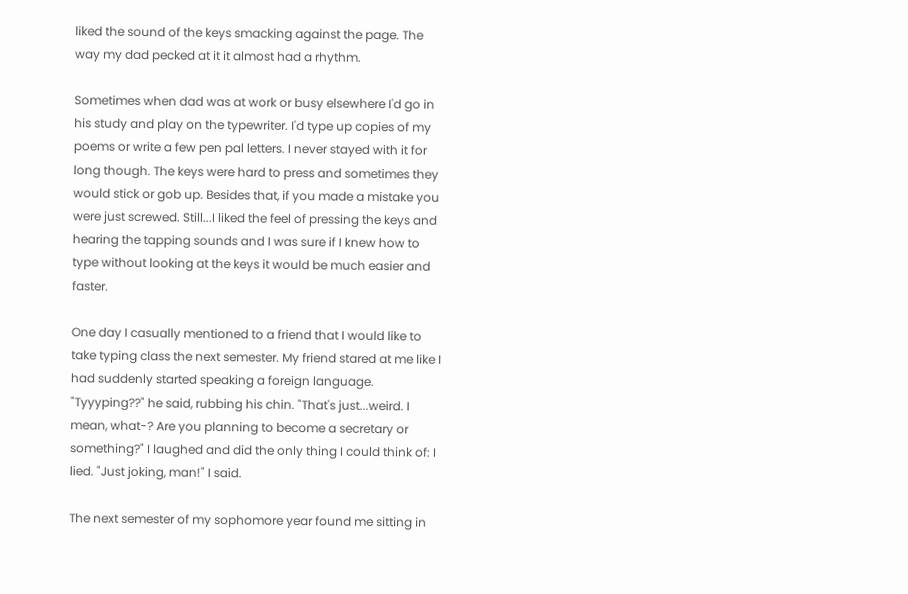liked the sound of the keys smacking against the page. The way my dad pecked at it it almost had a rhythm.

Sometimes when dad was at work or busy elsewhere I'd go in his study and play on the typewriter. I'd type up copies of my poems or write a few pen pal letters. I never stayed with it for long though. The keys were hard to press and sometimes they would stick or gob up. Besides that, if you made a mistake you were just screwed. Still...I liked the feel of pressing the keys and hearing the tapping sounds and I was sure if I knew how to type without looking at the keys it would be much easier and faster.

One day I casually mentioned to a friend that I would like to take typing class the next semester. My friend stared at me like I had suddenly started speaking a foreign language. "Tyyyping??" he said, rubbing his chin. "That's just...weird. I mean, what-? Are you planning to become a secretary or something?" I laughed and did the only thing I could think of: I lied. "Just joking, man!" I said.

The next semester of my sophomore year found me sitting in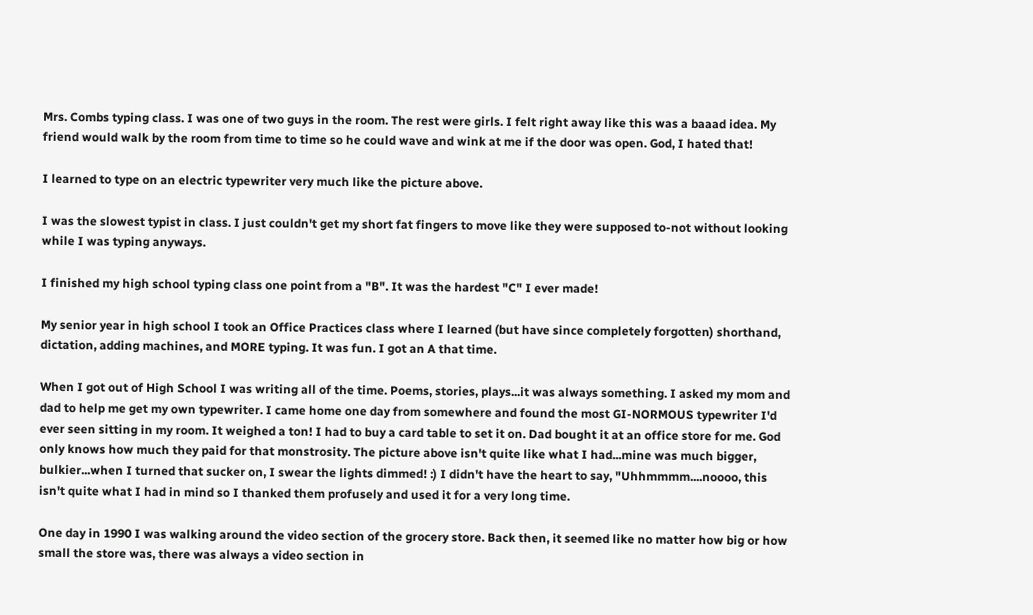Mrs. Combs typing class. I was one of two guys in the room. The rest were girls. I felt right away like this was a baaad idea. My friend would walk by the room from time to time so he could wave and wink at me if the door was open. God, I hated that!

I learned to type on an electric typewriter very much like the picture above.

I was the slowest typist in class. I just couldn't get my short fat fingers to move like they were supposed to-not without looking while I was typing anyways.

I finished my high school typing class one point from a "B". It was the hardest "C" I ever made!

My senior year in high school I took an Office Practices class where I learned (but have since completely forgotten) shorthand, dictation, adding machines, and MORE typing. It was fun. I got an A that time.

When I got out of High School I was writing all of the time. Poems, stories, plays...it was always something. I asked my mom and dad to help me get my own typewriter. I came home one day from somewhere and found the most GI-NORMOUS typewriter I'd ever seen sitting in my room. It weighed a ton! I had to buy a card table to set it on. Dad bought it at an office store for me. God only knows how much they paid for that monstrosity. The picture above isn't quite like what I had...mine was much bigger, bulkier...when I turned that sucker on, I swear the lights dimmed! :) I didn't have the heart to say, "Uhhmmmm....noooo, this isn't quite what I had in mind so I thanked them profusely and used it for a very long time.

One day in 1990 I was walking around the video section of the grocery store. Back then, it seemed like no matter how big or how small the store was, there was always a video section in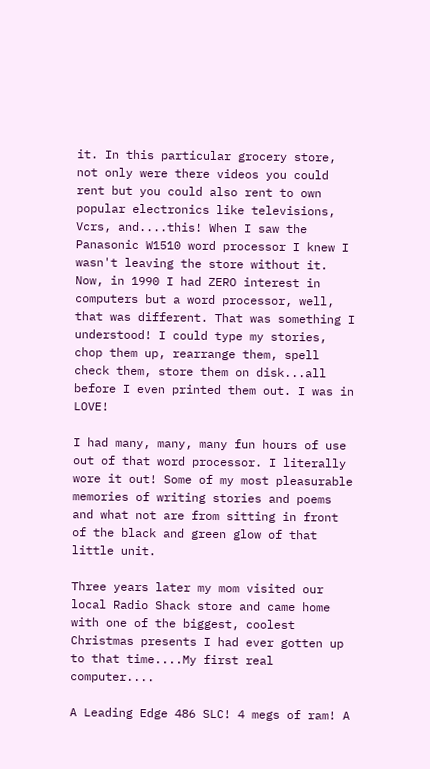it. In this particular grocery store, not only were there videos you could rent but you could also rent to own popular electronics like televisions, Vcrs, and....this! When I saw the Panasonic W1510 word processor I knew I wasn't leaving the store without it. Now, in 1990 I had ZERO interest in computers but a word processor, well, that was different. That was something I understood! I could type my stories, chop them up, rearrange them, spell check them, store them on disk...all before I even printed them out. I was in LOVE!

I had many, many, many fun hours of use out of that word processor. I literally wore it out! Some of my most pleasurable memories of writing stories and poems and what not are from sitting in front of the black and green glow of that little unit.

Three years later my mom visited our local Radio Shack store and came home with one of the biggest, coolest Christmas presents I had ever gotten up to that time....My first real computer....

A Leading Edge 486 SLC! 4 megs of ram! A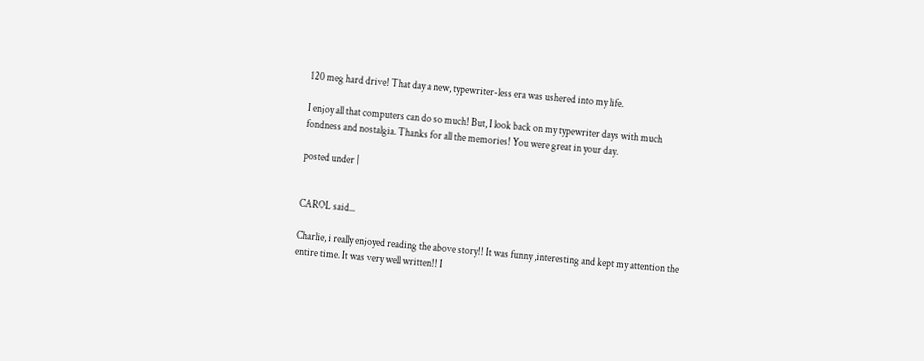120 meg hard drive! That day a new, typewriter-less era was ushered into my life.

I enjoy all that computers can do so much! But, I look back on my typewriter days with much fondness and nostalgia. Thanks for all the memories! You were great in your day.

posted under |


CAROL said...

Charlie, i really enjoyed reading the above story!! It was funny ,interesting and kept my attention the entire time. It was very well written!! I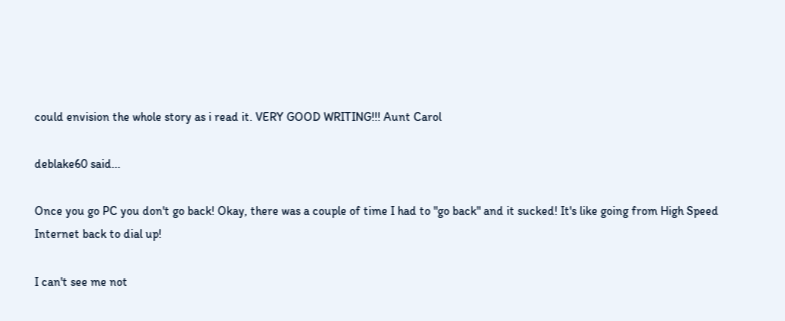could envision the whole story as i read it. VERY GOOD WRITING!!! Aunt Carol

deblake60 said...

Once you go PC you don't go back! Okay, there was a couple of time I had to "go back" and it sucked! It's like going from High Speed Internet back to dial up!

I can't see me not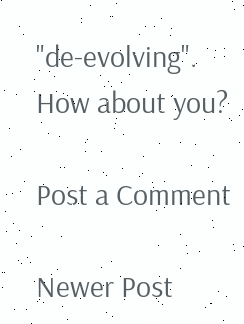"de-evolving". How about you?

Post a Comment

Newer Post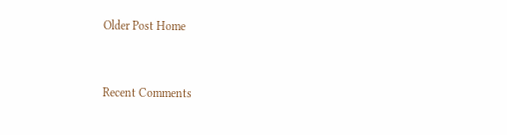Older Post Home



Recent Comments